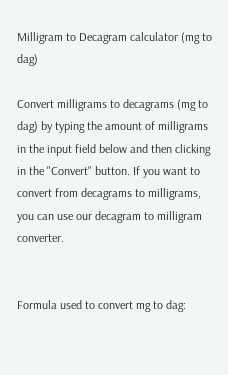Milligram to Decagram calculator (mg to dag)

Convert milligrams to decagrams (mg to dag) by typing the amount of milligrams in the input field below and then clicking in the "Convert" button. If you want to convert from decagrams to milligrams, you can use our decagram to milligram converter.


Formula used to convert mg to dag: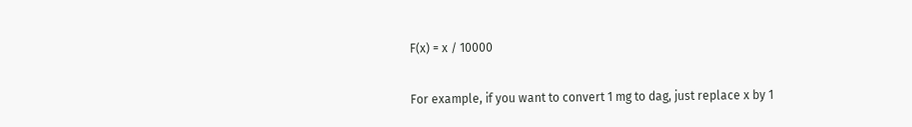F(x) = x / 10000

For example, if you want to convert 1 mg to dag, just replace x by 1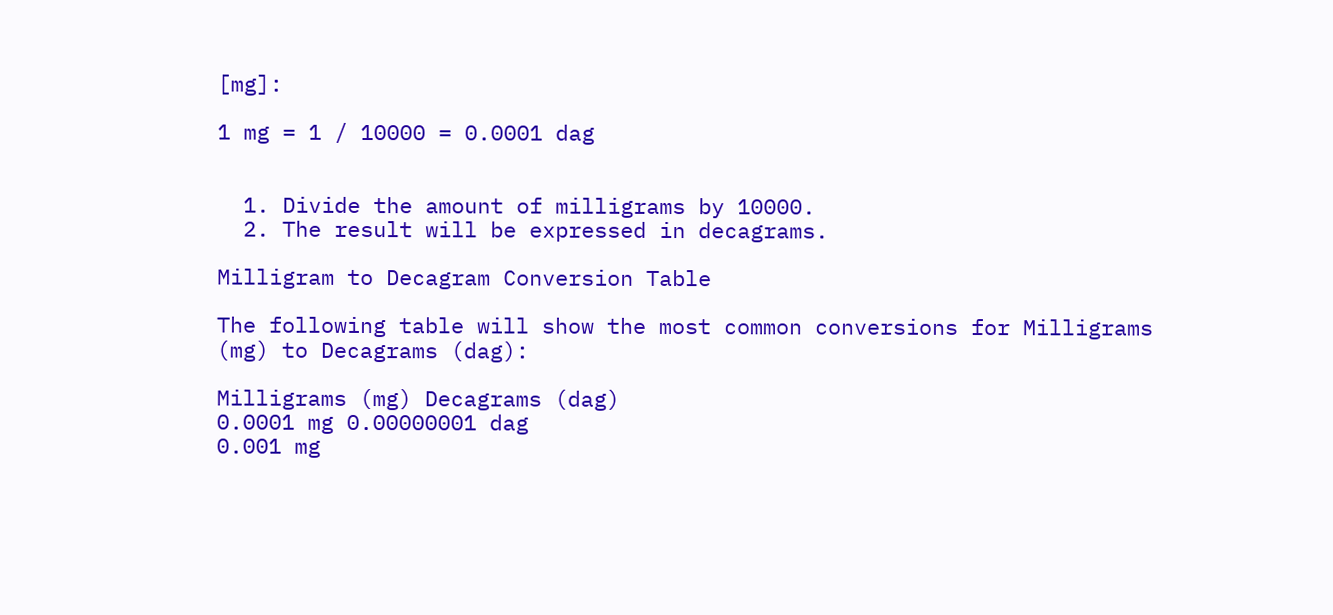[mg]:

1 mg = 1 / 10000 = 0.0001 dag


  1. Divide the amount of milligrams by 10000.
  2. The result will be expressed in decagrams.

Milligram to Decagram Conversion Table

The following table will show the most common conversions for Milligrams (mg) to Decagrams (dag):

Milligrams (mg) Decagrams (dag)
0.0001 mg 0.00000001 dag
0.001 mg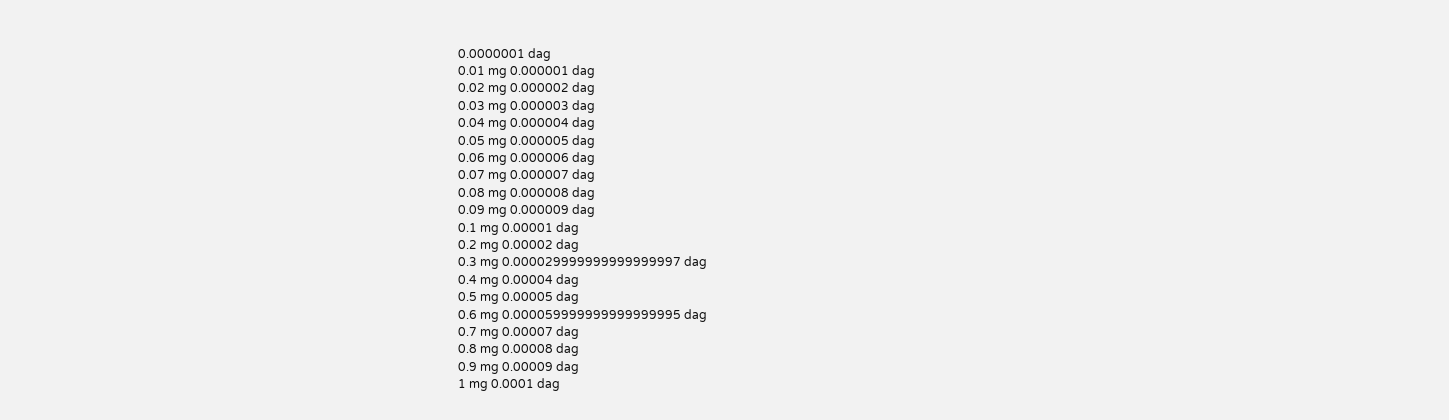0.0000001 dag
0.01 mg 0.000001 dag
0.02 mg 0.000002 dag
0.03 mg 0.000003 dag
0.04 mg 0.000004 dag
0.05 mg 0.000005 dag
0.06 mg 0.000006 dag
0.07 mg 0.000007 dag
0.08 mg 0.000008 dag
0.09 mg 0.000009 dag
0.1 mg 0.00001 dag
0.2 mg 0.00002 dag
0.3 mg 0.000029999999999999997 dag
0.4 mg 0.00004 dag
0.5 mg 0.00005 dag
0.6 mg 0.000059999999999999995 dag
0.7 mg 0.00007 dag
0.8 mg 0.00008 dag
0.9 mg 0.00009 dag
1 mg 0.0001 dag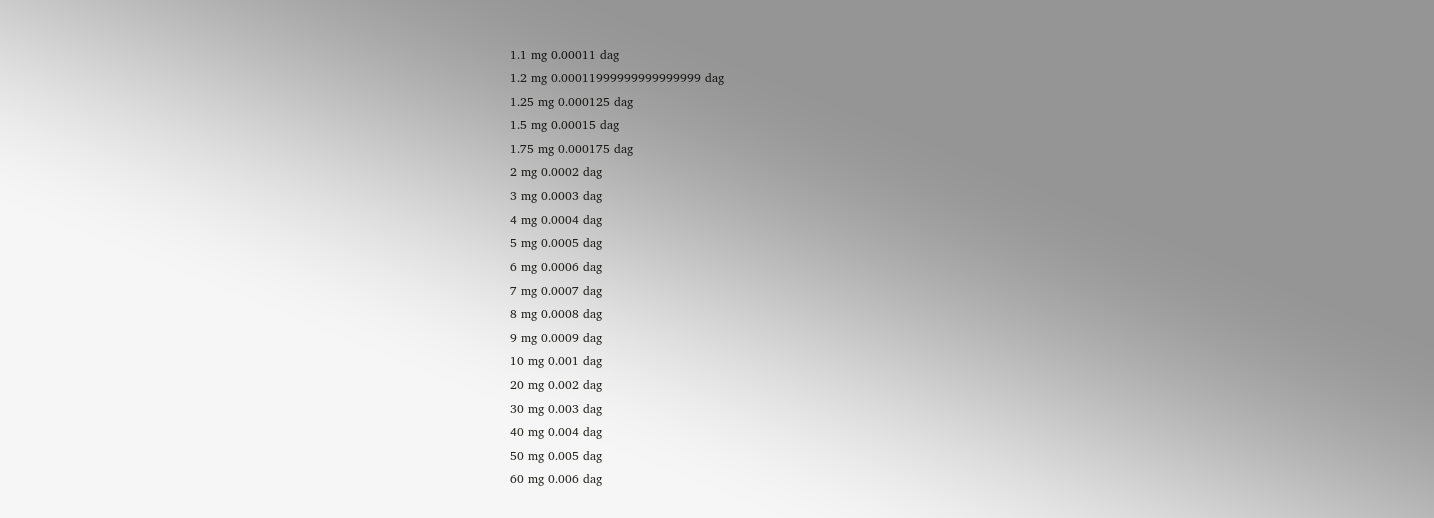1.1 mg 0.00011 dag
1.2 mg 0.00011999999999999999 dag
1.25 mg 0.000125 dag
1.5 mg 0.00015 dag
1.75 mg 0.000175 dag
2 mg 0.0002 dag
3 mg 0.0003 dag
4 mg 0.0004 dag
5 mg 0.0005 dag
6 mg 0.0006 dag
7 mg 0.0007 dag
8 mg 0.0008 dag
9 mg 0.0009 dag
10 mg 0.001 dag
20 mg 0.002 dag
30 mg 0.003 dag
40 mg 0.004 dag
50 mg 0.005 dag
60 mg 0.006 dag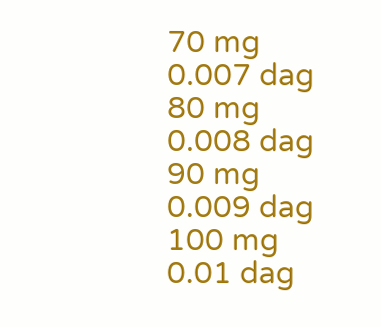70 mg 0.007 dag
80 mg 0.008 dag
90 mg 0.009 dag
100 mg 0.01 dag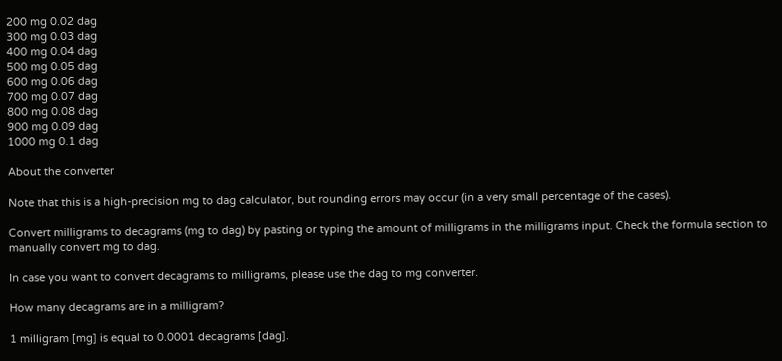200 mg 0.02 dag
300 mg 0.03 dag
400 mg 0.04 dag
500 mg 0.05 dag
600 mg 0.06 dag
700 mg 0.07 dag
800 mg 0.08 dag
900 mg 0.09 dag
1000 mg 0.1 dag

About the converter

Note that this is a high-precision mg to dag calculator, but rounding errors may occur (in a very small percentage of the cases).

Convert milligrams to decagrams (mg to dag) by pasting or typing the amount of milligrams in the milligrams input. Check the formula section to manually convert mg to dag.

In case you want to convert decagrams to milligrams, please use the dag to mg converter.

How many decagrams are in a milligram?

1 milligram [mg] is equal to 0.0001 decagrams [dag].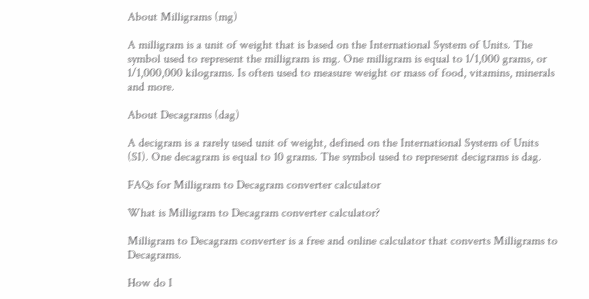About Milligrams (mg)

A milligram is a unit of weight that is based on the International System of Units. The symbol used to represent the milligram is mg. One milligram is equal to 1/1,000 grams, or 1/1,000,000 kilograms. Is often used to measure weight or mass of food, vitamins, minerals and more.

About Decagrams (dag)

A decigram is a rarely used unit of weight, defined on the International System of Units (SI). One decagram is equal to 10 grams. The symbol used to represent decigrams is dag.

FAQs for Milligram to Decagram converter calculator

What is Milligram to Decagram converter calculator?

Milligram to Decagram converter is a free and online calculator that converts Milligrams to Decagrams.

How do I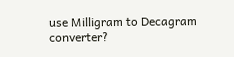use Milligram to Decagram converter?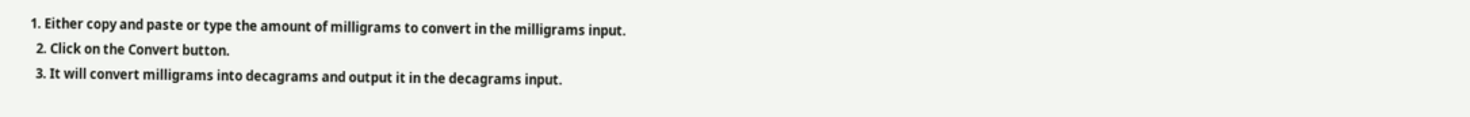1. Either copy and paste or type the amount of milligrams to convert in the milligrams input.
  2. Click on the Convert button.
  3. It will convert milligrams into decagrams and output it in the decagrams input.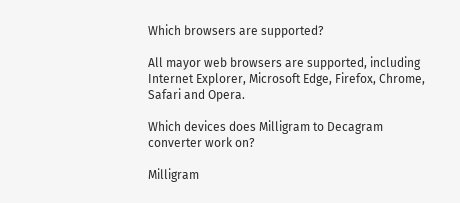Which browsers are supported?

All mayor web browsers are supported, including Internet Explorer, Microsoft Edge, Firefox, Chrome, Safari and Opera.

Which devices does Milligram to Decagram converter work on?

Milligram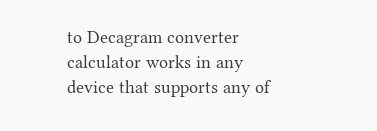to Decagram converter calculator works in any device that supports any of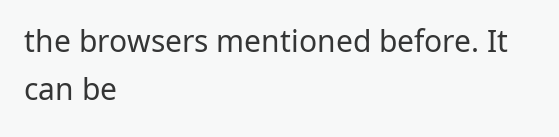the browsers mentioned before. It can be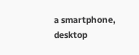a smartphone, desktop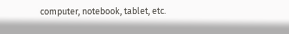computer, notebook, tablet, etc.